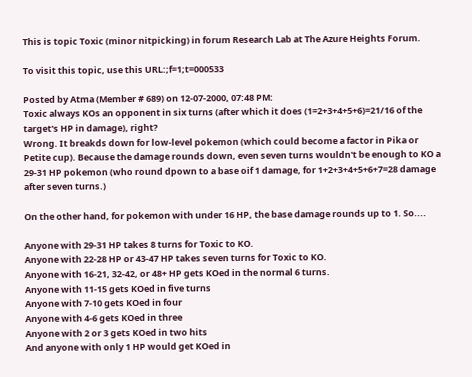This is topic Toxic (minor nitpicking) in forum Research Lab at The Azure Heights Forum.

To visit this topic, use this URL:;f=1;t=000533

Posted by Atma (Member # 689) on 12-07-2000, 07:48 PM:
Toxic always KOs an opponent in six turns (after which it does (1=2+3+4+5+6)=21/16 of the target's HP in damage), right?
Wrong. It breakds down for low-level pokemon (which could become a factor in Pika or Petite cup). Because the damage rounds down, even seven turns wouldn't be enough to KO a 29-31 HP pokemon (who round dpown to a base oif 1 damage, for 1+2+3+4+5+6+7=28 damage after seven turns.)

On the other hand, for pokemon with under 16 HP, the base damage rounds up to 1. So....

Anyone with 29-31 HP takes 8 turns for Toxic to KO.
Anyone with 22-28 HP or 43-47 HP takes seven turns for Toxic to KO.
Anyone with 16-21, 32-42, or 48+ HP gets KOed in the normal 6 turns.
Anyone with 11-15 gets KOed in five turns
Anyone with 7-10 gets KOed in four
Anyone with 4-6 gets KOed in three
Anyone with 2 or 3 gets KOed in two hits
And anyone with only 1 HP would get KOed in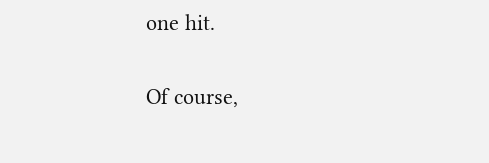one hit.

Of course,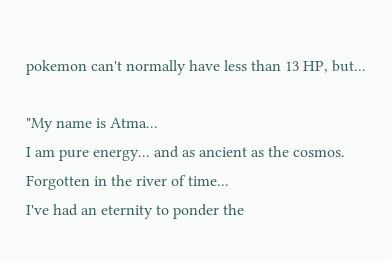pokemon can't normally have less than 13 HP, but...

"My name is Atma...
I am pure energy... and as ancient as the cosmos.
Forgotten in the river of time...
I've had an eternity to ponder the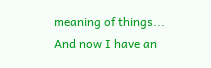meaning of things...
And now I have an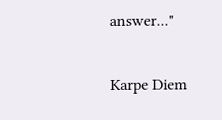answer..."

Karpe Diem